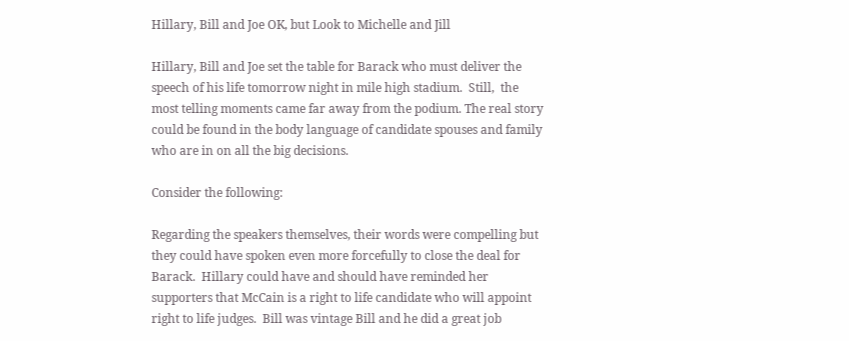Hillary, Bill and Joe OK, but Look to Michelle and Jill

Hillary, Bill and Joe set the table for Barack who must deliver the speech of his life tomorrow night in mile high stadium.  Still,  the most telling moments came far away from the podium. The real story could be found in the body language of candidate spouses and family who are in on all the big decisions.

Consider the following:

Regarding the speakers themselves, their words were compelling but they could have spoken even more forcefully to close the deal for Barack.  Hillary could have and should have reminded her supporters that McCain is a right to life candidate who will appoint right to life judges.  Bill was vintage Bill and he did a great job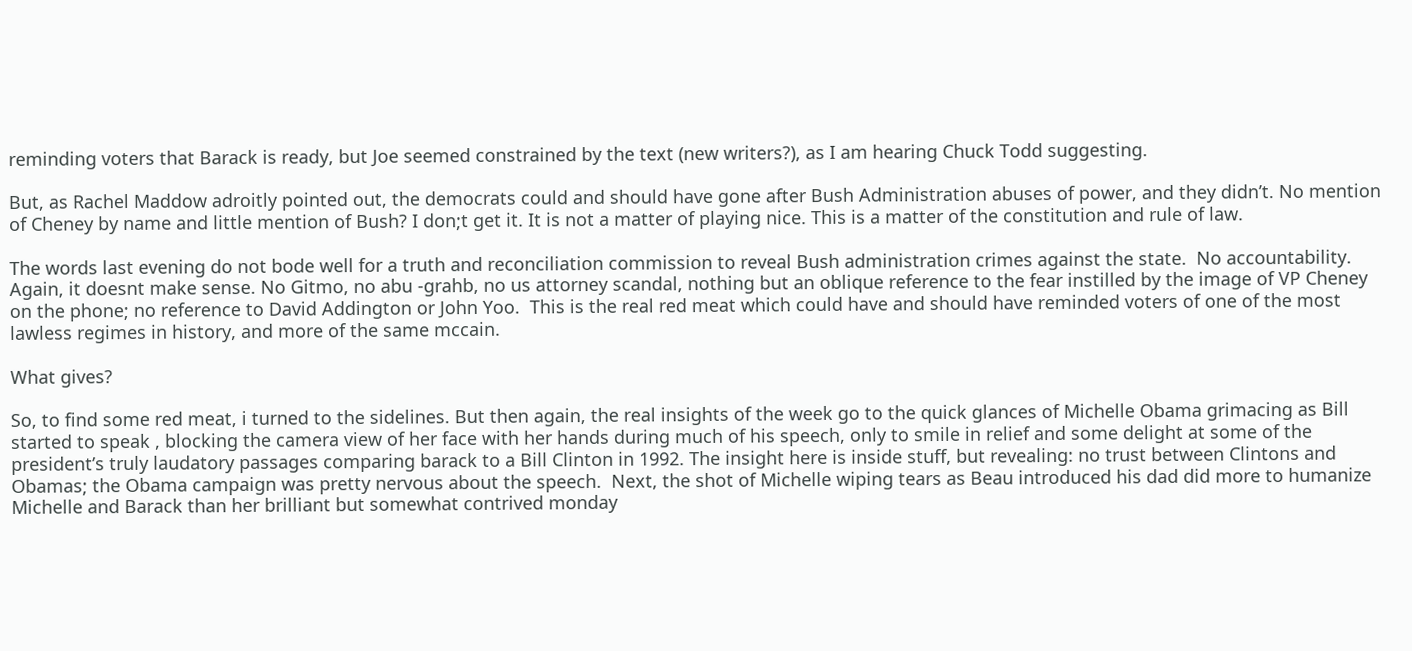reminding voters that Barack is ready, but Joe seemed constrained by the text (new writers?), as I am hearing Chuck Todd suggesting.

But, as Rachel Maddow adroitly pointed out, the democrats could and should have gone after Bush Administration abuses of power, and they didn’t. No mention of Cheney by name and little mention of Bush? I don;t get it. It is not a matter of playing nice. This is a matter of the constitution and rule of law.

The words last evening do not bode well for a truth and reconciliation commission to reveal Bush administration crimes against the state.  No accountability. Again, it doesnt make sense. No Gitmo, no abu -grahb, no us attorney scandal, nothing but an oblique reference to the fear instilled by the image of VP Cheney on the phone; no reference to David Addington or John Yoo.  This is the real red meat which could have and should have reminded voters of one of the most lawless regimes in history, and more of the same mccain.

What gives?

So, to find some red meat, i turned to the sidelines. But then again, the real insights of the week go to the quick glances of Michelle Obama grimacing as Bill started to speak , blocking the camera view of her face with her hands during much of his speech, only to smile in relief and some delight at some of the president’s truly laudatory passages comparing barack to a Bill Clinton in 1992. The insight here is inside stuff, but revealing: no trust between Clintons and Obamas; the Obama campaign was pretty nervous about the speech.  Next, the shot of Michelle wiping tears as Beau introduced his dad did more to humanize Michelle and Barack than her brilliant but somewhat contrived monday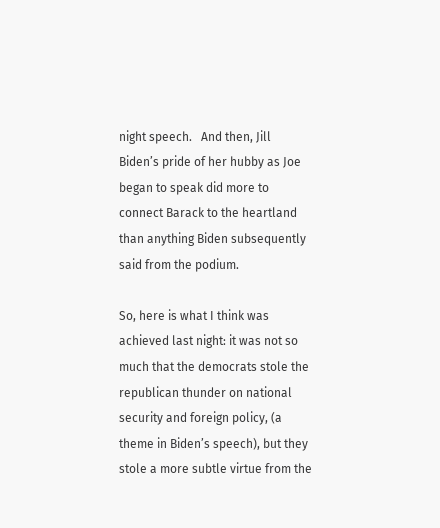night speech.   And then, Jill Biden’s pride of her hubby as Joe began to speak did more to connect Barack to the heartland than anything Biden subsequently said from the podium.

So, here is what I think was achieved last night: it was not so much that the democrats stole the republican thunder on national security and foreign policy, (a theme in Biden’s speech), but they stole a more subtle virtue from the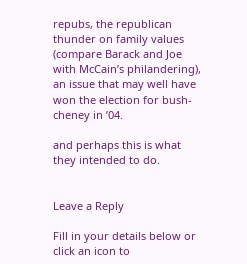repubs, the republican thunder on family values (compare Barack and Joe with McCain’s philandering), an issue that may well have won the election for bush-cheney in ’04.

and perhaps this is what they intended to do.


Leave a Reply

Fill in your details below or click an icon to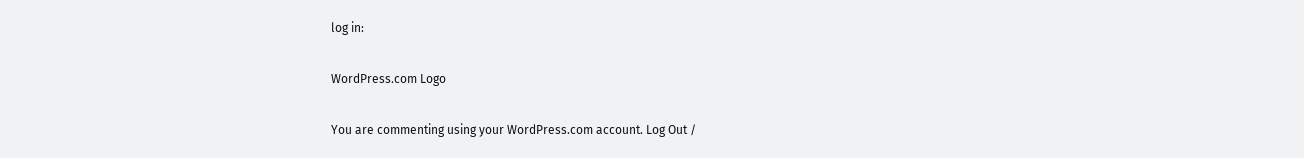log in:

WordPress.com Logo

You are commenting using your WordPress.com account. Log Out /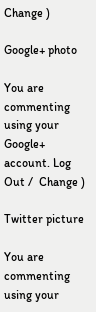Change )

Google+ photo

You are commenting using your Google+ account. Log Out /  Change )

Twitter picture

You are commenting using your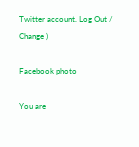Twitter account. Log Out /  Change )

Facebook photo

You are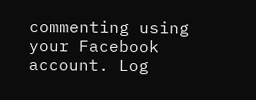commenting using your Facebook account. Log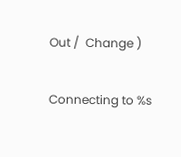Out /  Change )


Connecting to %s